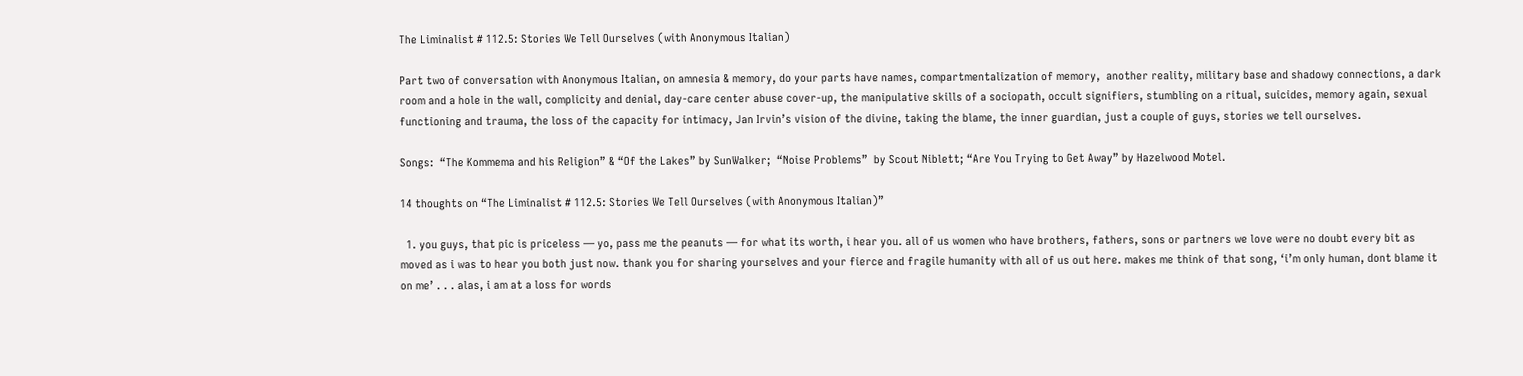The Liminalist # 112.5: Stories We Tell Ourselves (with Anonymous Italian)

Part two of conversation with Anonymous Italian, on amnesia & memory, do your parts have names, compartmentalization of memory,  another reality, military base and shadowy connections, a dark room and a hole in the wall, complicity and denial, day-care center abuse cover-up, the manipulative skills of a sociopath, occult signifiers, stumbling on a ritual, suicides, memory again, sexual functioning and trauma, the loss of the capacity for intimacy, Jan Irvin’s vision of the divine, taking the blame, the inner guardian, just a couple of guys, stories we tell ourselves.

Songs:  “The Kommema and his Religion” & “Of the Lakes” by SunWalker;  “Noise Problems”  by Scout Niblett; “Are You Trying to Get Away” by Hazelwood Motel.

14 thoughts on “The Liminalist # 112.5: Stories We Tell Ourselves (with Anonymous Italian)”

  1. you guys, that pic is priceless — yo, pass me the peanuts — for what its worth, i hear you. all of us women who have brothers, fathers, sons or partners we love were no doubt every bit as moved as i was to hear you both just now. thank you for sharing yourselves and your fierce and fragile humanity with all of us out here. makes me think of that song, ‘i’m only human, dont blame it on me’ . . . alas, i am at a loss for words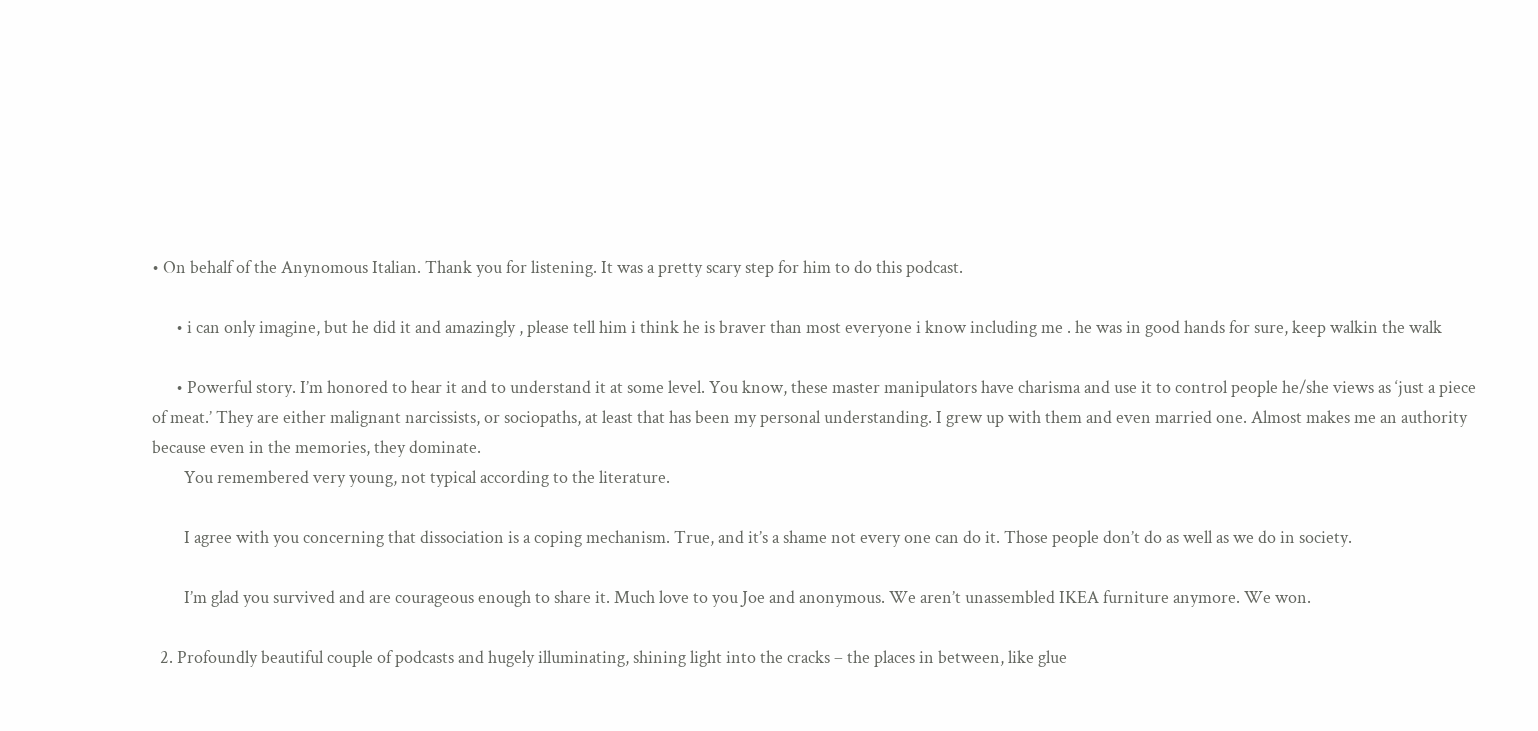• On behalf of the Anynomous Italian. Thank you for listening. It was a pretty scary step for him to do this podcast.

      • i can only imagine, but he did it and amazingly , please tell him i think he is braver than most everyone i know including me . he was in good hands for sure, keep walkin the walk

      • Powerful story. I’m honored to hear it and to understand it at some level. You know, these master manipulators have charisma and use it to control people he/she views as ‘just a piece of meat.’ They are either malignant narcissists, or sociopaths, at least that has been my personal understanding. I grew up with them and even married one. Almost makes me an authority because even in the memories, they dominate.
        You remembered very young, not typical according to the literature.

        I agree with you concerning that dissociation is a coping mechanism. True, and it’s a shame not every one can do it. Those people don’t do as well as we do in society.

        I’m glad you survived and are courageous enough to share it. Much love to you Joe and anonymous. We aren’t unassembled IKEA furniture anymore. We won.

  2. Profoundly beautiful couple of podcasts and hugely illuminating, shining light into the cracks – the places in between, like glue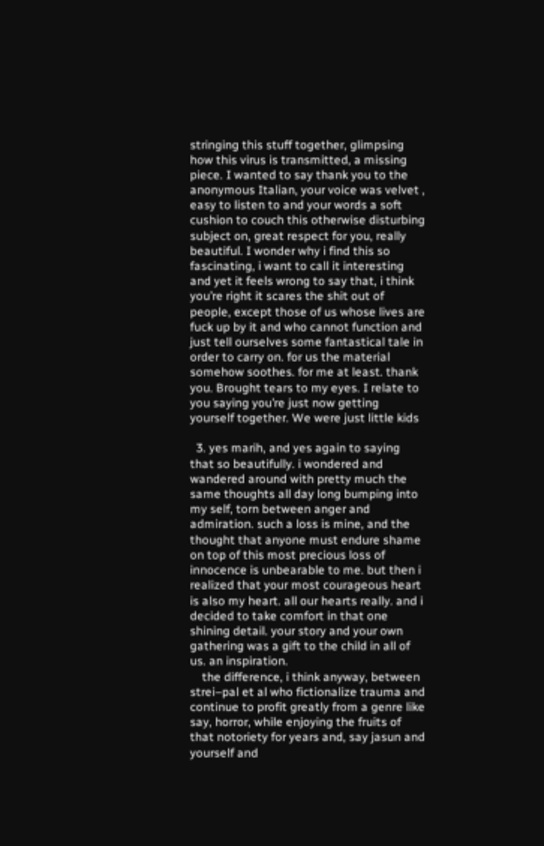stringing this stuff together, glimpsing how this virus is transmitted, a missing piece. I wanted to say thank you to the anonymous Italian, your voice was velvet , easy to listen to and your words a soft cushion to couch this otherwise disturbing subject on, great respect for you, really beautiful. I wonder why i find this so fascinating, i want to call it interesting and yet it feels wrong to say that, i think you’re right it scares the shit out of people, except those of us whose lives are fuck up by it and who cannot function and just tell ourselves some fantastical tale in order to carry on. for us the material somehow soothes. for me at least. thank you. Brought tears to my eyes. I relate to you saying you’re just now getting yourself together. We were just little kids

  3. yes marih, and yes again to saying that so beautifully. i wondered and wandered around with pretty much the same thoughts all day long bumping into my self, torn between anger and admiration. such a loss is mine, and the thought that anyone must endure shame on top of this most precious loss of innocence is unbearable to me. but then i realized that your most courageous heart is also my heart. all our hearts really. and i decided to take comfort in that one shining detail. your story and your own gathering was a gift to the child in all of us. an inspiration.
    the difference, i think anyway, between strei–pal et al who fictionalize trauma and continue to profit greatly from a genre like say, horror, while enjoying the fruits of that notoriety for years and, say jasun and yourself and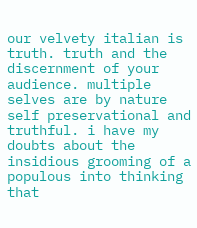our velvety italian is truth. truth and the discernment of your audience. multiple selves are by nature self preservational and truthful. i have my doubts about the insidious grooming of a populous into thinking that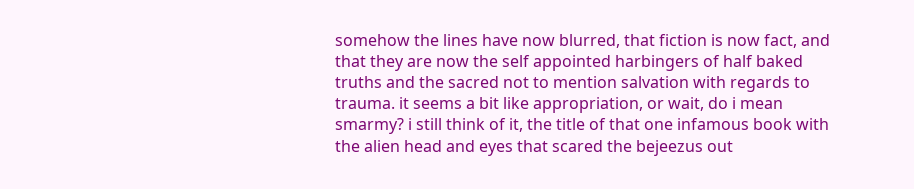somehow the lines have now blurred, that fiction is now fact, and that they are now the self appointed harbingers of half baked truths and the sacred not to mention salvation with regards to trauma. it seems a bit like appropriation, or wait, do i mean smarmy? i still think of it, the title of that one infamous book with the alien head and eyes that scared the bejeezus out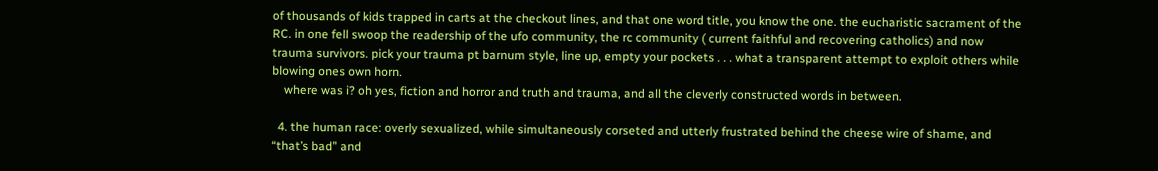of thousands of kids trapped in carts at the checkout lines, and that one word title, you know the one. the eucharistic sacrament of the RC. in one fell swoop the readership of the ufo community, the rc community ( current faithful and recovering catholics) and now trauma survivors. pick your trauma pt barnum style, line up, empty your pockets . . . what a transparent attempt to exploit others while blowing ones own horn.
    where was i? oh yes, fiction and horror and truth and trauma, and all the cleverly constructed words in between.

  4. the human race: overly sexualized, while simultaneously corseted and utterly frustrated behind the cheese wire of shame, and “that’s bad” and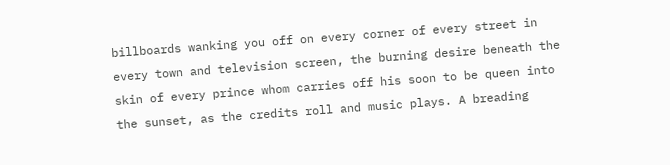billboards wanking you off on every corner of every street in every town and television screen, the burning desire beneath the skin of every prince whom carries off his soon to be queen into the sunset, as the credits roll and music plays. A breading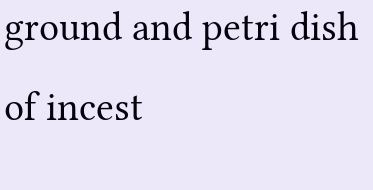ground and petri dish of incest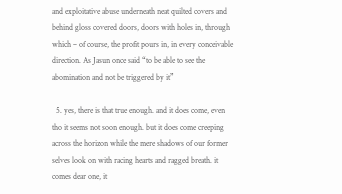and exploitative abuse underneath neat quilted covers and behind gloss covered doors, doors with holes in, through which – of course, the profit pours in, in every conceivable direction. As Jasun once said “to be able to see the abomination and not be triggered by it”

  5. yes, there is that true enough. and it does come, even tho it seems not soon enough. but it does come creeping across the horizon while the mere shadows of our former selves look on with racing hearts and ragged breath. it comes dear one, it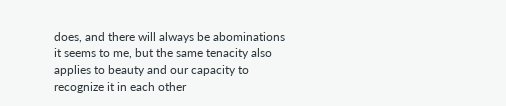does, and there will always be abominations it seems to me, but the same tenacity also applies to beauty and our capacity to recognize it in each other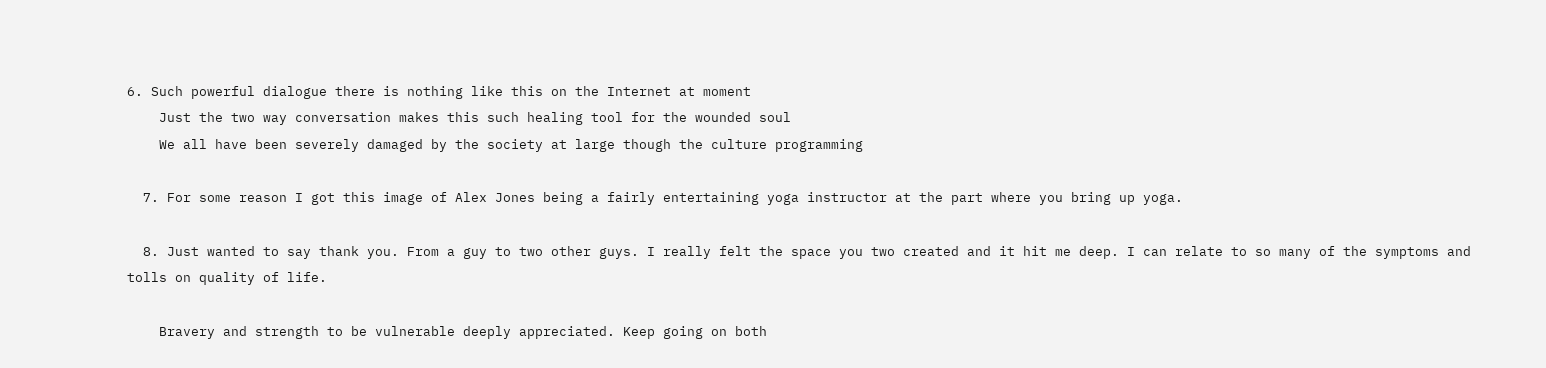6. Such powerful dialogue there is nothing like this on the Internet at moment
    Just the two way conversation makes this such healing tool for the wounded soul
    We all have been severely damaged by the society at large though the culture programming

  7. For some reason I got this image of Alex Jones being a fairly entertaining yoga instructor at the part where you bring up yoga.

  8. Just wanted to say thank you. From a guy to two other guys. I really felt the space you two created and it hit me deep. I can relate to so many of the symptoms and tolls on quality of life.

    Bravery and strength to be vulnerable deeply appreciated. Keep going on both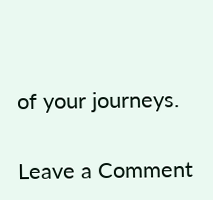of your journeys.

Leave a Comment